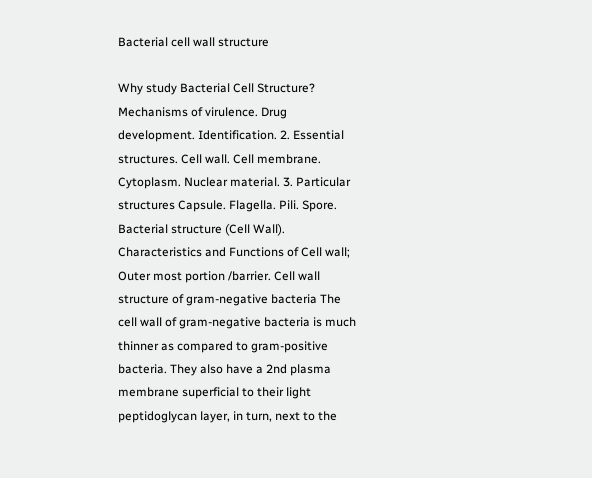Bacterial cell wall structure

Why study Bacterial Cell Structure? Mechanisms of virulence. Drug development. Identification. 2. Essential structures. Cell wall. Cell membrane. Cytoplasm. Nuclear material. 3. Particular structures Capsule. Flagella. Pili. Spore. Bacterial structure (Cell Wall). Characteristics and Functions of Cell wall; Outer most portion /barrier. Cell wall structure of gram-negative bacteria The cell wall of gram-negative bacteria is much thinner as compared to gram-positive bacteria. They also have a 2nd plasma membrane superficial to their light peptidoglycan layer, in turn, next to the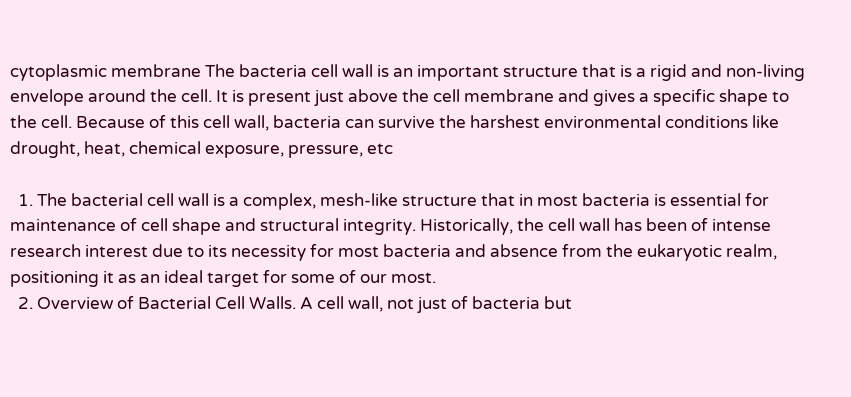cytoplasmic membrane The bacteria cell wall is an important structure that is a rigid and non-living envelope around the cell. It is present just above the cell membrane and gives a specific shape to the cell. Because of this cell wall, bacteria can survive the harshest environmental conditions like drought, heat, chemical exposure, pressure, etc

  1. The bacterial cell wall is a complex, mesh-like structure that in most bacteria is essential for maintenance of cell shape and structural integrity. Historically, the cell wall has been of intense research interest due to its necessity for most bacteria and absence from the eukaryotic realm, positioning it as an ideal target for some of our most.
  2. Overview of Bacterial Cell Walls. A cell wall, not just of bacteria but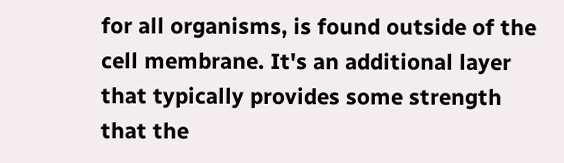for all organisms, is found outside of the cell membrane. It's an additional layer that typically provides some strength that the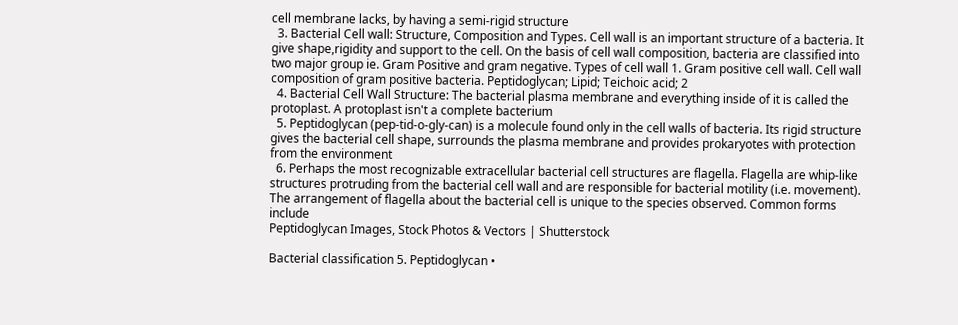cell membrane lacks, by having a semi-rigid structure
  3. Bacterial Cell wall: Structure, Composition and Types. Cell wall is an important structure of a bacteria. It give shape,rigidity and support to the cell. On the basis of cell wall composition, bacteria are classified into two major group ie. Gram Positive and gram negative. Types of cell wall 1. Gram positive cell wall. Cell wall composition of gram positive bacteria. Peptidoglycan; Lipid; Teichoic acid; 2
  4. Bacterial Cell Wall Structure: The bacterial plasma membrane and everything inside of it is called the protoplast. A protoplast isn't a complete bacterium
  5. Peptidoglycan (pep-tid-o-gly-can) is a molecule found only in the cell walls of bacteria. Its rigid structure gives the bacterial cell shape, surrounds the plasma membrane and provides prokaryotes with protection from the environment
  6. Perhaps the most recognizable extracellular bacterial cell structures are flagella. Flagella are whip-like structures protruding from the bacterial cell wall and are responsible for bacterial motility (i.e. movement). The arrangement of flagella about the bacterial cell is unique to the species observed. Common forms include
Peptidoglycan Images, Stock Photos & Vectors | Shutterstock

Bacterial classification 5. Peptidoglycan •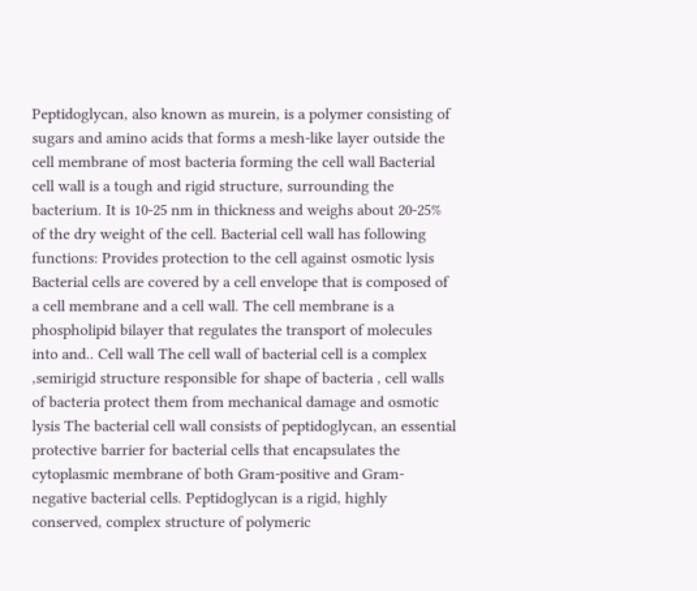Peptidoglycan, also known as murein, is a polymer consisting of sugars and amino acids that forms a mesh-like layer outside the cell membrane of most bacteria forming the cell wall Bacterial cell wall is a tough and rigid structure, surrounding the bacterium. It is 10-25 nm in thickness and weighs about 20-25% of the dry weight of the cell. Bacterial cell wall has following functions: Provides protection to the cell against osmotic lysis Bacterial cells are covered by a cell envelope that is composed of a cell membrane and a cell wall. The cell membrane is a phospholipid bilayer that regulates the transport of molecules into and.. Cell wall The cell wall of bacterial cell is a complex ,semirigid structure responsible for shape of bacteria , cell walls of bacteria protect them from mechanical damage and osmotic lysis The bacterial cell wall consists of peptidoglycan, an essential protective barrier for bacterial cells that encapsulates the cytoplasmic membrane of both Gram-positive and Gram-negative bacterial cells. Peptidoglycan is a rigid, highly conserved, complex structure of polymeric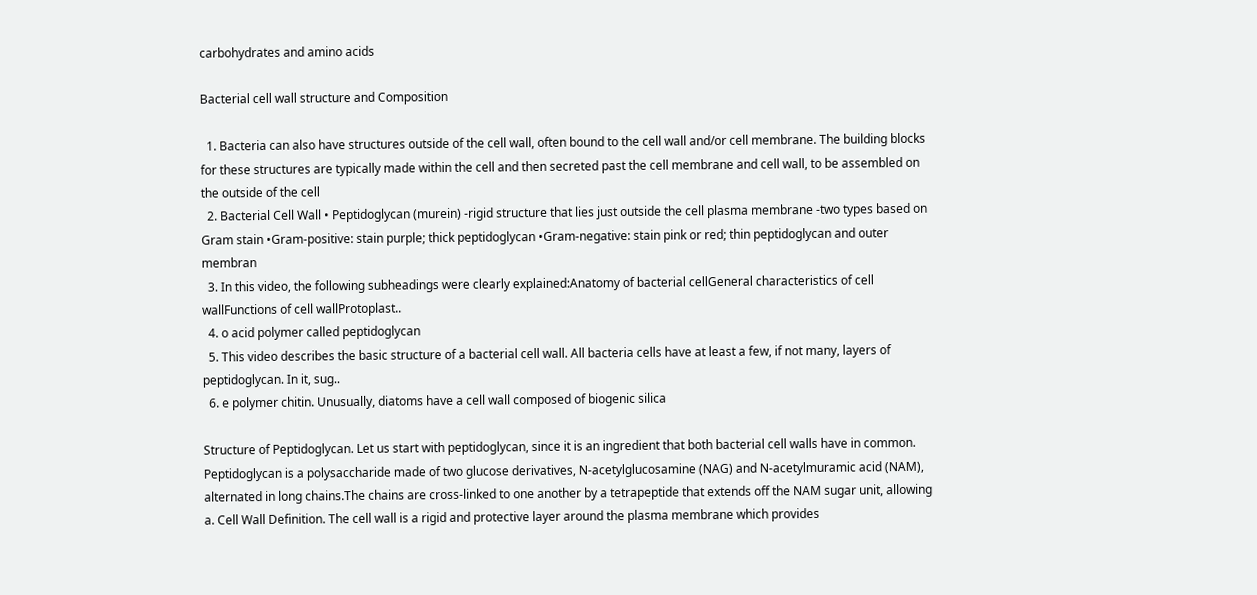carbohydrates and amino acids

Bacterial cell wall structure and Composition

  1. Bacteria can also have structures outside of the cell wall, often bound to the cell wall and/or cell membrane. The building blocks for these structures are typically made within the cell and then secreted past the cell membrane and cell wall, to be assembled on the outside of the cell
  2. Bacterial Cell Wall • Peptidoglycan (murein) -rigid structure that lies just outside the cell plasma membrane -two types based on Gram stain •Gram-positive: stain purple; thick peptidoglycan •Gram-negative: stain pink or red; thin peptidoglycan and outer membran
  3. In this video, the following subheadings were clearly explained:Anatomy of bacterial cellGeneral characteristics of cell wallFunctions of cell wallProtoplast..
  4. o acid polymer called peptidoglycan
  5. This video describes the basic structure of a bacterial cell wall. All bacteria cells have at least a few, if not many, layers of peptidoglycan. In it, sug..
  6. e polymer chitin. Unusually, diatoms have a cell wall composed of biogenic silica

Structure of Peptidoglycan. Let us start with peptidoglycan, since it is an ingredient that both bacterial cell walls have in common. Peptidoglycan is a polysaccharide made of two glucose derivatives, N-acetylglucosamine (NAG) and N-acetylmuramic acid (NAM), alternated in long chains.The chains are cross-linked to one another by a tetrapeptide that extends off the NAM sugar unit, allowing a. Cell Wall Definition. The cell wall is a rigid and protective layer around the plasma membrane which provides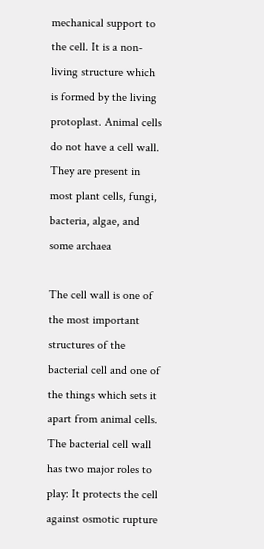mechanical support to the cell. It is a non-living structure which is formed by the living protoplast. Animal cells do not have a cell wall. They are present in most plant cells, fungi, bacteria, algae, and some archaea

The cell wall is one of the most important structures of the bacterial cell and one of the things which sets it apart from animal cells. The bacterial cell wall has two major roles to play: It protects the cell against osmotic rupture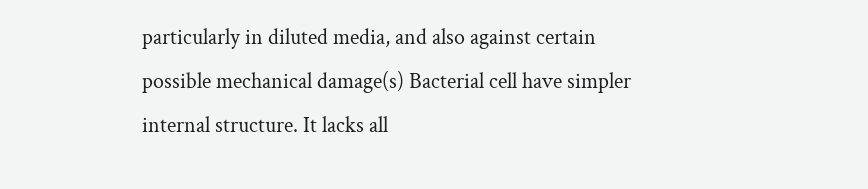particularly in diluted media, and also against certain possible mechanical damage(s) Bacterial cell have simpler internal structure. It lacks all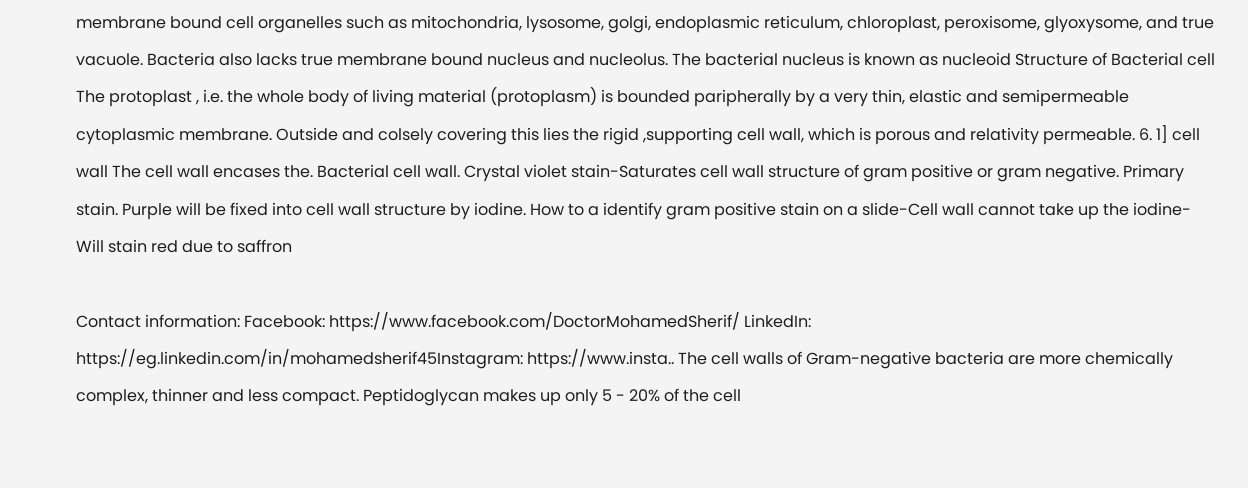membrane bound cell organelles such as mitochondria, lysosome, golgi, endoplasmic reticulum, chloroplast, peroxisome, glyoxysome, and true vacuole. Bacteria also lacks true membrane bound nucleus and nucleolus. The bacterial nucleus is known as nucleoid Structure of Bacterial cell The protoplast , i.e. the whole body of living material (protoplasm) is bounded paripherally by a very thin, elastic and semipermeable cytoplasmic membrane. Outside and colsely covering this lies the rigid ,supporting cell wall, which is porous and relativity permeable. 6. 1] cell wall The cell wall encases the. Bacterial cell wall. Crystal violet stain-Saturates cell wall structure of gram positive or gram negative. Primary stain. Purple will be fixed into cell wall structure by iodine. How to a identify gram positive stain on a slide-Cell wall cannot take up the iodine-Will stain red due to saffron

Contact information: Facebook: https://www.facebook.com/DoctorMohamedSherif/ LinkedIn: https://eg.linkedin.com/in/mohamedsherif45Instagram: https://www.insta.. The cell walls of Gram-negative bacteria are more chemically complex, thinner and less compact. Peptidoglycan makes up only 5 - 20% of the cell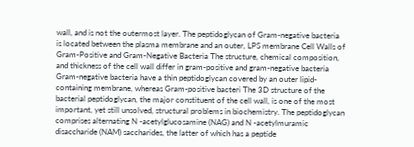wall, and is not the outermost layer. The peptidoglycan of Gram-negative bacteria is located between the plasma membrane and an outer, LPS membrane Cell Walls of Gram-Positive and Gram-Negative Bacteria The structure, chemical composition, and thickness of the cell wall differ in gram-positive and gram-negative bacteria Gram-negative bacteria have a thin peptidoglycan covered by an outer lipid-containing membrane, whereas Gram-positive bacteri The 3D structure of the bacterial peptidoglycan, the major constituent of the cell wall, is one of the most important, yet still unsolved, structural problems in biochemistry. The peptidoglycan comprises alternating N -acetylglucosamine (NAG) and N -acetylmuramic disaccharide (NAM) saccharides, the latter of which has a peptide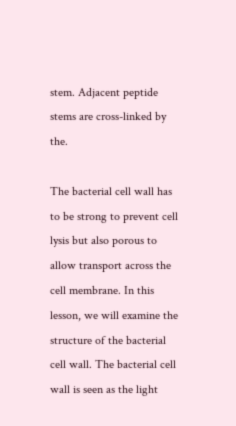stem. Adjacent peptide stems are cross-linked by the.

The bacterial cell wall has to be strong to prevent cell lysis but also porous to allow transport across the cell membrane. In this lesson, we will examine the structure of the bacterial cell wall. The bacterial cell wall is seen as the light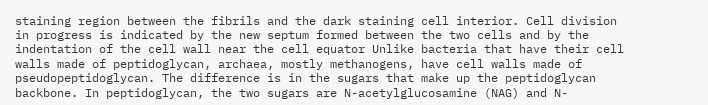staining region between the fibrils and the dark staining cell interior. Cell division in progress is indicated by the new septum formed between the two cells and by the indentation of the cell wall near the cell equator Unlike bacteria that have their cell walls made of peptidoglycan, archaea, mostly methanogens, have cell walls made of pseudopeptidoglycan. The difference is in the sugars that make up the peptidoglycan backbone. In peptidoglycan, the two sugars are N-acetylglucosamine (NAG) and N-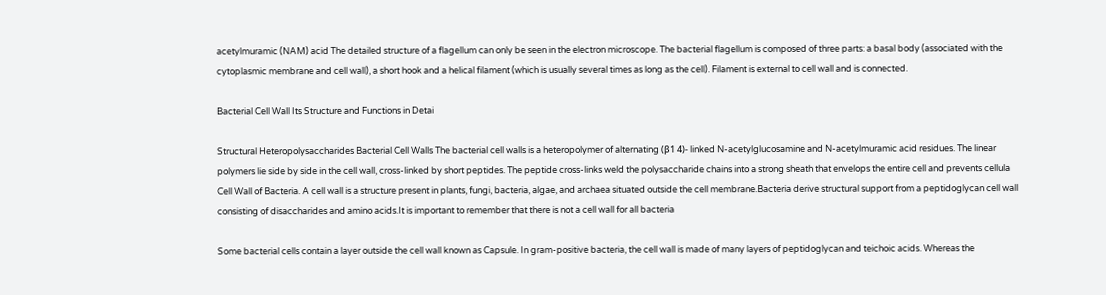acetylmuramic (NAM) acid The detailed structure of a flagellum can only be seen in the electron microscope. The bacterial flagellum is composed of three parts: a basal body (associated with the cytoplasmic membrane and cell wall), a short hook and a helical filament (which is usually several times as long as the cell). Filament is external to cell wall and is connected.

Bacterial Cell Wall Its Structure and Functions in Detai

Structural Heteropolysaccharides Bacterial Cell Walls The bacterial cell walls is a heteropolymer of alternating (β1 4)- linked N-acetylglucosamine and N-acetylmuramic acid residues. The linear polymers lie side by side in the cell wall, cross-linked by short peptides. The peptide cross-links weld the polysaccharide chains into a strong sheath that envelops the entire cell and prevents cellula Cell Wall of Bacteria. A cell wall is a structure present in plants, fungi, bacteria, algae, and archaea situated outside the cell membrane.Bacteria derive structural support from a peptidoglycan cell wall consisting of disaccharides and amino acids.It is important to remember that there is not a cell wall for all bacteria

Some bacterial cells contain a layer outside the cell wall known as Capsule. In gram-positive bacteria, the cell wall is made of many layers of peptidoglycan and teichoic acids. Whereas the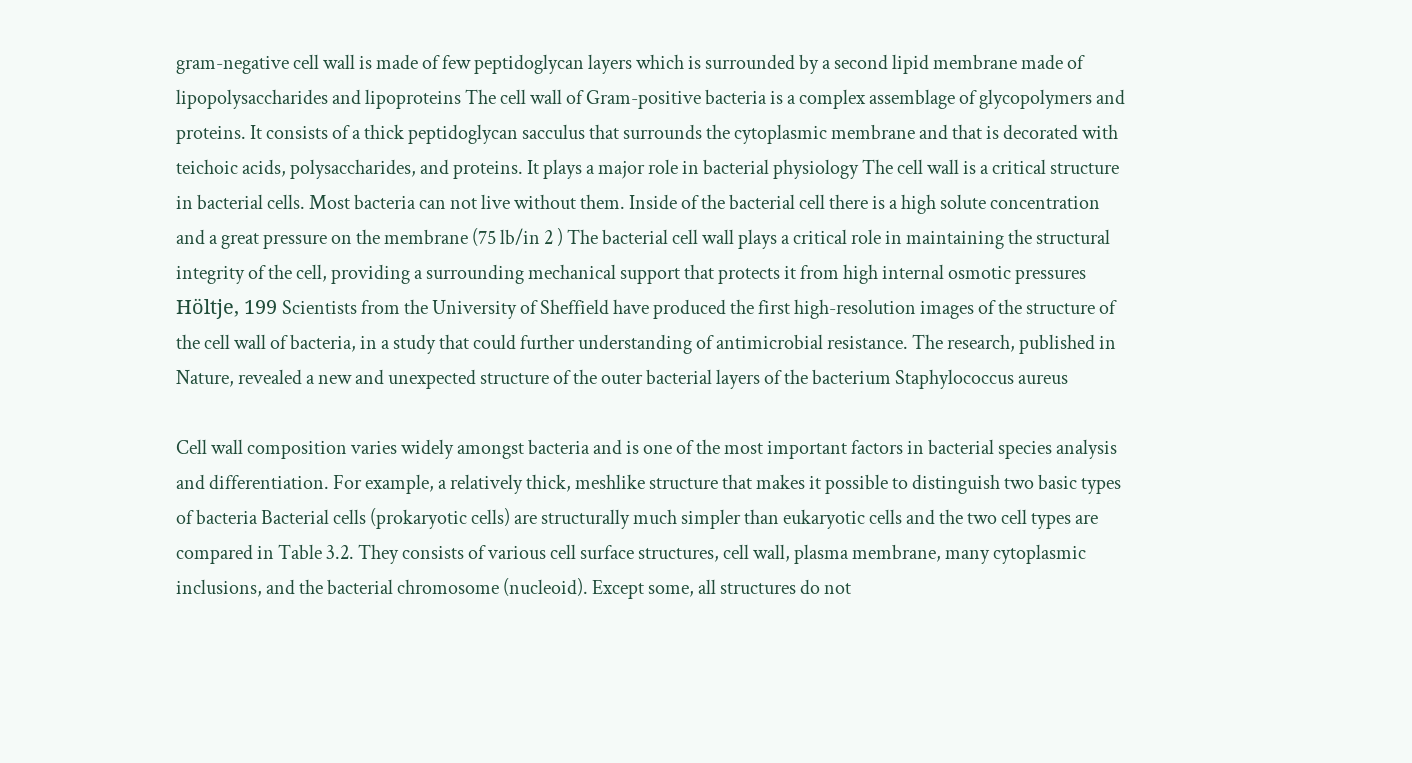gram-negative cell wall is made of few peptidoglycan layers which is surrounded by a second lipid membrane made of lipopolysaccharides and lipoproteins The cell wall of Gram-positive bacteria is a complex assemblage of glycopolymers and proteins. It consists of a thick peptidoglycan sacculus that surrounds the cytoplasmic membrane and that is decorated with teichoic acids, polysaccharides, and proteins. It plays a major role in bacterial physiology The cell wall is a critical structure in bacterial cells. Most bacteria can not live without them. Inside of the bacterial cell there is a high solute concentration and a great pressure on the membrane (75 lb/in 2 ) The bacterial cell wall plays a critical role in maintaining the structural integrity of the cell, providing a surrounding mechanical support that protects it from high internal osmotic pressures Höltje, 199 Scientists from the University of Sheffield have produced the first high-resolution images of the structure of the cell wall of bacteria, in a study that could further understanding of antimicrobial resistance. The research, published in Nature, revealed a new and unexpected structure of the outer bacterial layers of the bacterium Staphylococcus aureus

Cell wall composition varies widely amongst bacteria and is one of the most important factors in bacterial species analysis and differentiation. For example, a relatively thick, meshlike structure that makes it possible to distinguish two basic types of bacteria Bacterial cells (prokaryotic cells) are structurally much simpler than eukaryotic cells and the two cell types are compared in Table 3.2. They consists of various cell surface structures, cell wall, plasma membrane, many cytoplasmic inclusions, and the bacterial chromosome (nucleoid). Except some, all structures do not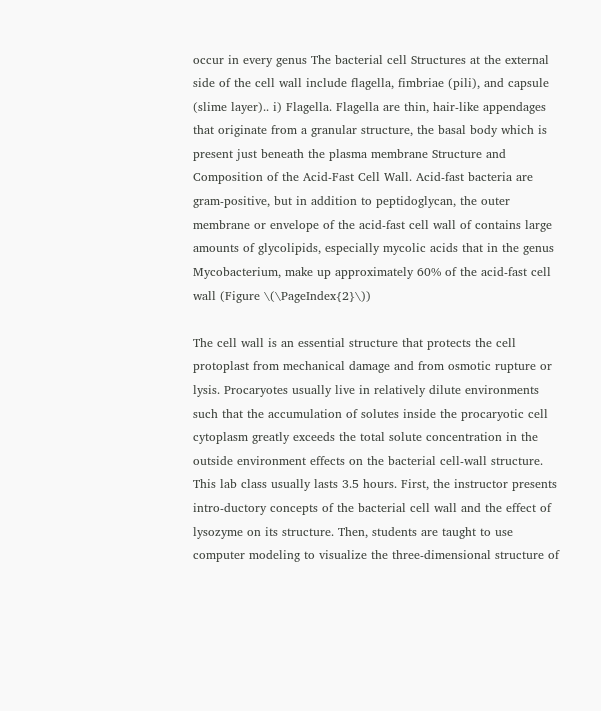occur in every genus The bacterial cell Structures at the external side of the cell wall include flagella, fimbriae (pili), and capsule (slime layer).. i) Flagella. Flagella are thin, hair-like appendages that originate from a granular structure, the basal body which is present just beneath the plasma membrane Structure and Composition of the Acid-Fast Cell Wall. Acid-fast bacteria are gram-positive, but in addition to peptidoglycan, the outer membrane or envelope of the acid-fast cell wall of contains large amounts of glycolipids, especially mycolic acids that in the genus Mycobacterium, make up approximately 60% of the acid-fast cell wall (Figure \(\PageIndex{2}\))

The cell wall is an essential structure that protects the cell protoplast from mechanical damage and from osmotic rupture or lysis. Procaryotes usually live in relatively dilute environments such that the accumulation of solutes inside the procaryotic cell cytoplasm greatly exceeds the total solute concentration in the outside environment effects on the bacterial cell-wall structure. This lab class usually lasts 3.5 hours. First, the instructor presents intro-ductory concepts of the bacterial cell wall and the effect of lysozyme on its structure. Then, students are taught to use computer modeling to visualize the three-dimensional structure of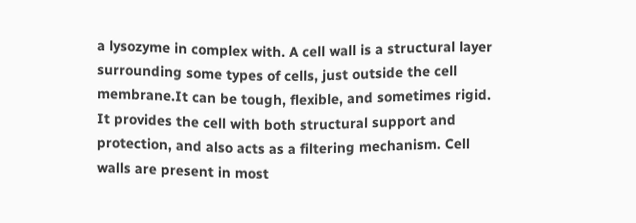a lysozyme in complex with. A cell wall is a structural layer surrounding some types of cells, just outside the cell membrane.It can be tough, flexible, and sometimes rigid. It provides the cell with both structural support and protection, and also acts as a filtering mechanism. Cell walls are present in most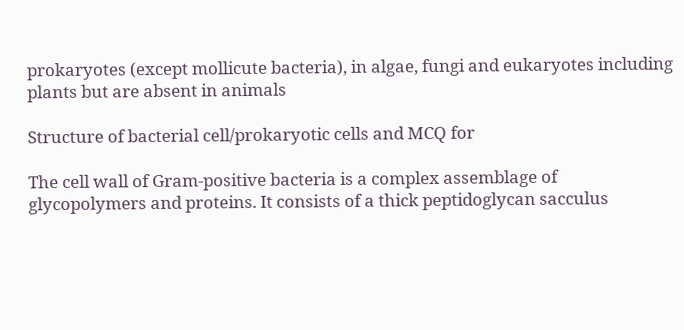prokaryotes (except mollicute bacteria), in algae, fungi and eukaryotes including plants but are absent in animals

Structure of bacterial cell/prokaryotic cells and MCQ for

The cell wall of Gram-positive bacteria is a complex assemblage of glycopolymers and proteins. It consists of a thick peptidoglycan sacculus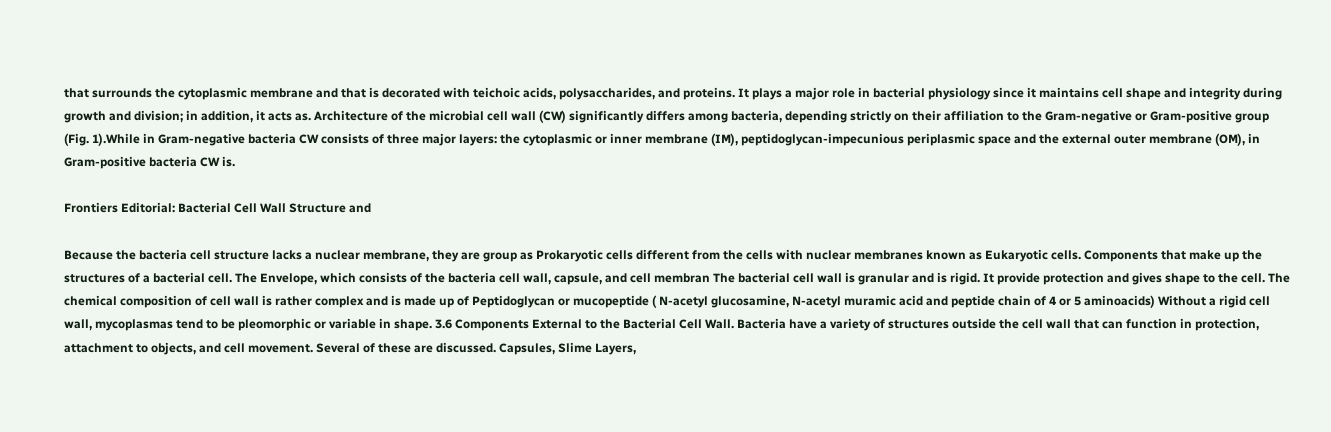that surrounds the cytoplasmic membrane and that is decorated with teichoic acids, polysaccharides, and proteins. It plays a major role in bacterial physiology since it maintains cell shape and integrity during growth and division; in addition, it acts as. Architecture of the microbial cell wall (CW) significantly differs among bacteria, depending strictly on their affiliation to the Gram-negative or Gram-positive group (Fig. 1).While in Gram-negative bacteria CW consists of three major layers: the cytoplasmic or inner membrane (IM), peptidoglycan-impecunious periplasmic space and the external outer membrane (OM), in Gram-positive bacteria CW is.

Frontiers Editorial: Bacterial Cell Wall Structure and

Because the bacteria cell structure lacks a nuclear membrane, they are group as Prokaryotic cells different from the cells with nuclear membranes known as Eukaryotic cells. Components that make up the structures of a bacterial cell. The Envelope, which consists of the bacteria cell wall, capsule, and cell membran The bacterial cell wall is granular and is rigid. It provide protection and gives shape to the cell. The chemical composition of cell wall is rather complex and is made up of Peptidoglycan or mucopeptide ( N-acetyl glucosamine, N-acetyl muramic acid and peptide chain of 4 or 5 aminoacids) Without a rigid cell wall, mycoplasmas tend to be pleomorphic or variable in shape. 3.6 Components External to the Bacterial Cell Wall. Bacteria have a variety of structures outside the cell wall that can function in protection, attachment to objects, and cell movement. Several of these are discussed. Capsules, Slime Layers,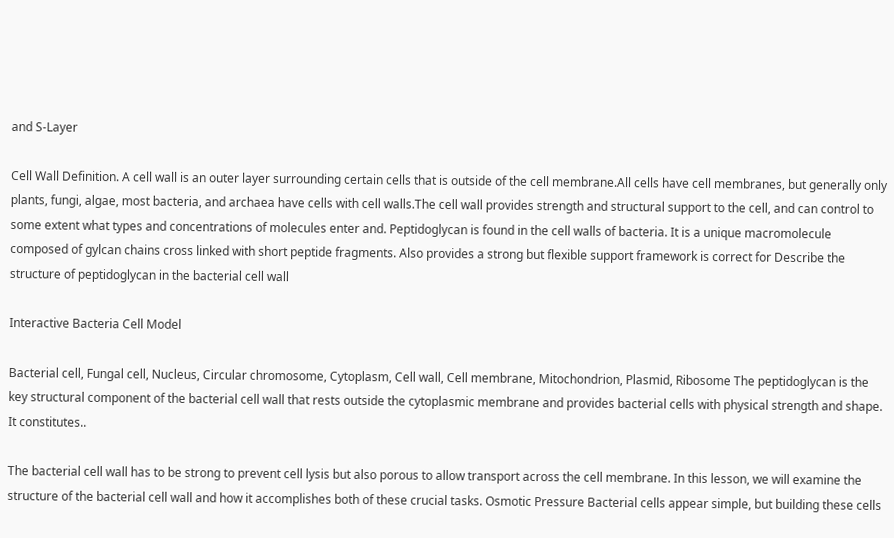and S-Layer

Cell Wall Definition. A cell wall is an outer layer surrounding certain cells that is outside of the cell membrane.All cells have cell membranes, but generally only plants, fungi, algae, most bacteria, and archaea have cells with cell walls.The cell wall provides strength and structural support to the cell, and can control to some extent what types and concentrations of molecules enter and. Peptidoglycan is found in the cell walls of bacteria. It is a unique macromolecule composed of gylcan chains cross linked with short peptide fragments. Also provides a strong but flexible support framework is correct for Describe the structure of peptidoglycan in the bacterial cell wall

Interactive Bacteria Cell Model

Bacterial cell, Fungal cell, Nucleus, Circular chromosome, Cytoplasm, Cell wall, Cell membrane, Mitochondrion, Plasmid, Ribosome The peptidoglycan is the key structural component of the bacterial cell wall that rests outside the cytoplasmic membrane and provides bacterial cells with physical strength and shape. It constitutes..

The bacterial cell wall has to be strong to prevent cell lysis but also porous to allow transport across the cell membrane. In this lesson, we will examine the structure of the bacterial cell wall and how it accomplishes both of these crucial tasks. Osmotic Pressure Bacterial cells appear simple, but building these cells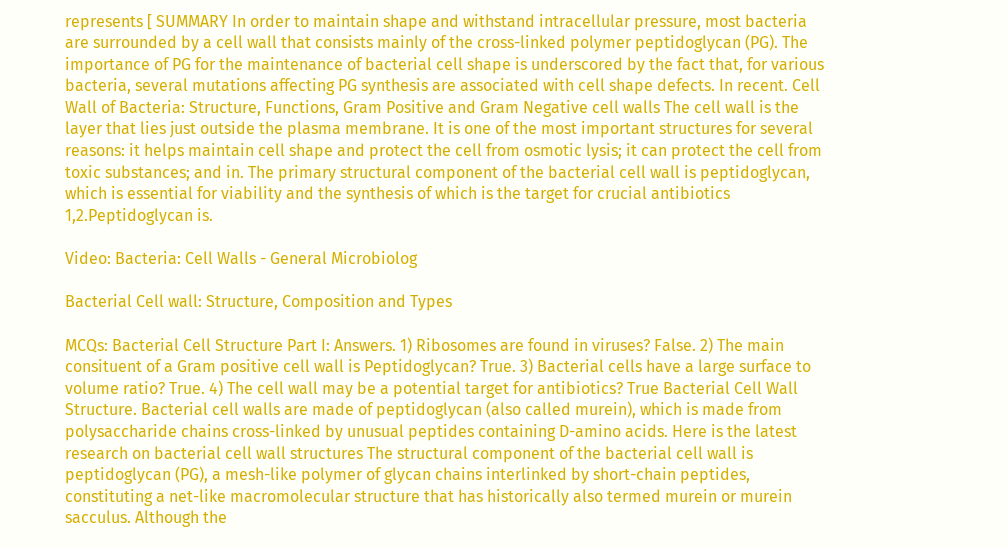represents [ SUMMARY In order to maintain shape and withstand intracellular pressure, most bacteria are surrounded by a cell wall that consists mainly of the cross-linked polymer peptidoglycan (PG). The importance of PG for the maintenance of bacterial cell shape is underscored by the fact that, for various bacteria, several mutations affecting PG synthesis are associated with cell shape defects. In recent. Cell Wall of Bacteria: Structure, Functions, Gram Positive and Gram Negative cell walls The cell wall is the layer that lies just outside the plasma membrane. It is one of the most important structures for several reasons: it helps maintain cell shape and protect the cell from osmotic lysis; it can protect the cell from toxic substances; and in. The primary structural component of the bacterial cell wall is peptidoglycan, which is essential for viability and the synthesis of which is the target for crucial antibiotics 1,2.Peptidoglycan is.

Video: Bacteria: Cell Walls - General Microbiolog

Bacterial Cell wall: Structure, Composition and Types

MCQs: Bacterial Cell Structure Part I: Answers. 1) Ribosomes are found in viruses? False. 2) The main consituent of a Gram positive cell wall is Peptidoglycan? True. 3) Bacterial cells have a large surface to volume ratio? True. 4) The cell wall may be a potential target for antibiotics? True Bacterial Cell Wall Structure. Bacterial cell walls are made of peptidoglycan (also called murein), which is made from polysaccharide chains cross-linked by unusual peptides containing D-amino acids. Here is the latest research on bacterial cell wall structures The structural component of the bacterial cell wall is peptidoglycan (PG), a mesh-like polymer of glycan chains interlinked by short-chain peptides, constituting a net-like macromolecular structure that has historically also termed murein or murein sacculus. Although the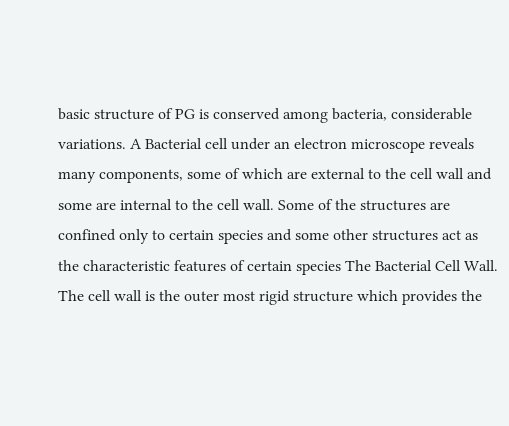basic structure of PG is conserved among bacteria, considerable variations. A Bacterial cell under an electron microscope reveals many components, some of which are external to the cell wall and some are internal to the cell wall. Some of the structures are confined only to certain species and some other structures act as the characteristic features of certain species The Bacterial Cell Wall. The cell wall is the outer most rigid structure which provides the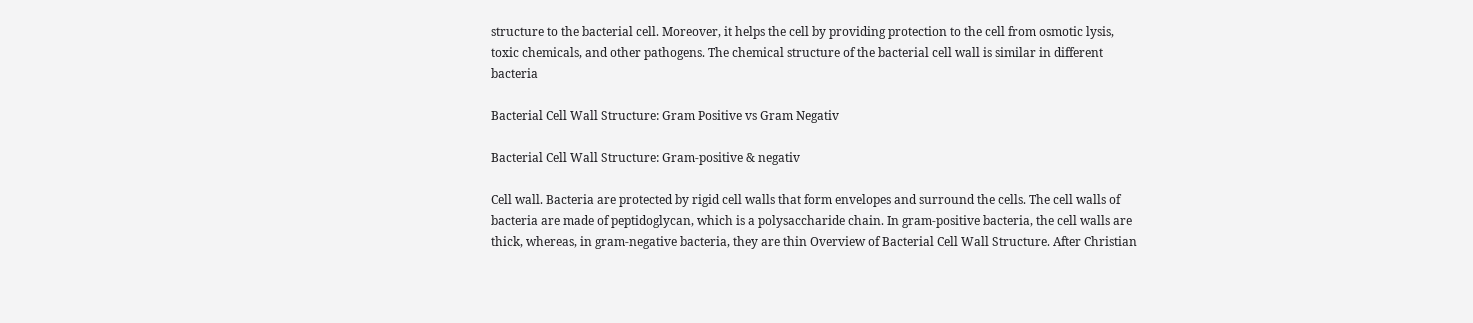structure to the bacterial cell. Moreover, it helps the cell by providing protection to the cell from osmotic lysis, toxic chemicals, and other pathogens. The chemical structure of the bacterial cell wall is similar in different bacteria

Bacterial Cell Wall Structure: Gram Positive vs Gram Negativ

Bacterial Cell Wall Structure: Gram-positive & negativ

Cell wall. Bacteria are protected by rigid cell walls that form envelopes and surround the cells. The cell walls of bacteria are made of peptidoglycan, which is a polysaccharide chain. In gram-positive bacteria, the cell walls are thick, whereas, in gram-negative bacteria, they are thin Overview of Bacterial Cell Wall Structure. After Christian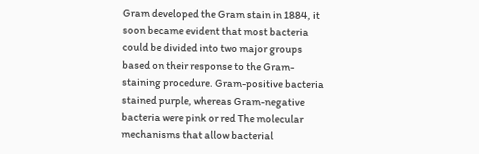Gram developed the Gram stain in 1884, it soon became evident that most bacteria could be divided into two major groups based on their response to the Gram-staining procedure. Gram-positive bacteria stained purple, whereas Gram-negative bacteria were pink or red The molecular mechanisms that allow bacterial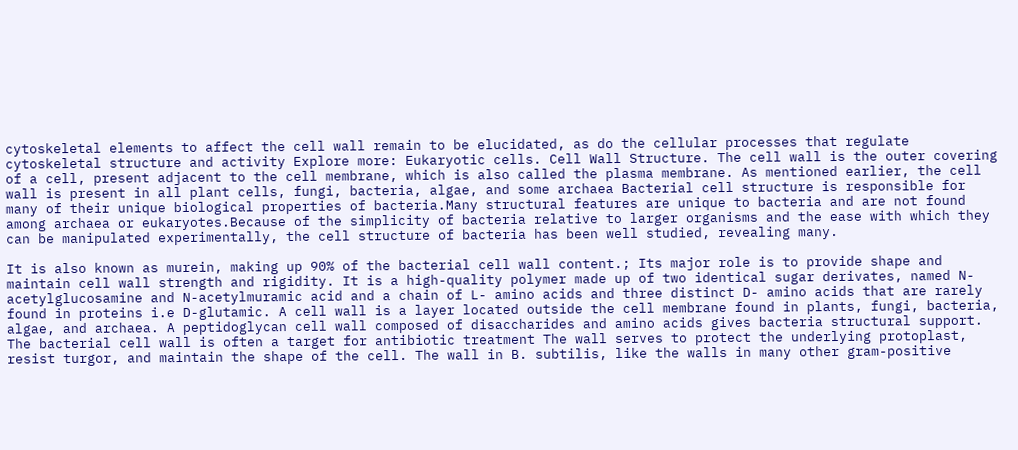cytoskeletal elements to affect the cell wall remain to be elucidated, as do the cellular processes that regulate cytoskeletal structure and activity Explore more: Eukaryotic cells. Cell Wall Structure. The cell wall is the outer covering of a cell, present adjacent to the cell membrane, which is also called the plasma membrane. As mentioned earlier, the cell wall is present in all plant cells, fungi, bacteria, algae, and some archaea Bacterial cell structure is responsible for many of their unique biological properties of bacteria.Many structural features are unique to bacteria and are not found among archaea or eukaryotes.Because of the simplicity of bacteria relative to larger organisms and the ease with which they can be manipulated experimentally, the cell structure of bacteria has been well studied, revealing many.

It is also known as murein, making up 90% of the bacterial cell wall content.; Its major role is to provide shape and maintain cell wall strength and rigidity. It is a high-quality polymer made up of two identical sugar derivates, named N-acetylglucosamine and N-acetylmuramic acid and a chain of L- amino acids and three distinct D- amino acids that are rarely found in proteins i.e D-glutamic. A cell wall is a layer located outside the cell membrane found in plants, fungi, bacteria, algae, and archaea. A peptidoglycan cell wall composed of disaccharides and amino acids gives bacteria structural support. The bacterial cell wall is often a target for antibiotic treatment The wall serves to protect the underlying protoplast, resist turgor, and maintain the shape of the cell. The wall in B. subtilis, like the walls in many other gram-positive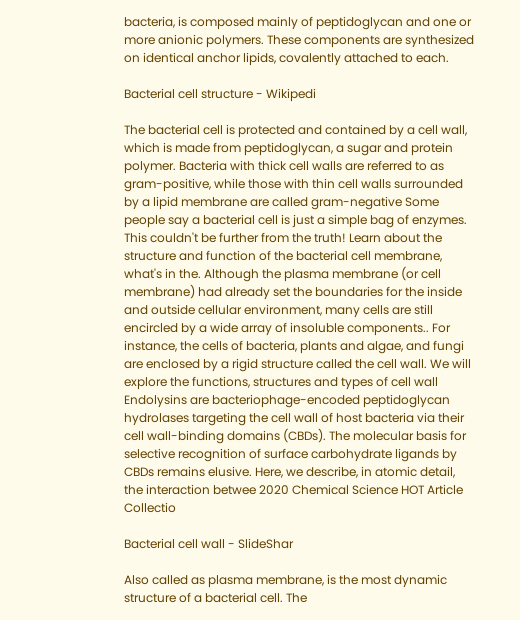bacteria, is composed mainly of peptidoglycan and one or more anionic polymers. These components are synthesized on identical anchor lipids, covalently attached to each.

Bacterial cell structure - Wikipedi

The bacterial cell is protected and contained by a cell wall, which is made from peptidoglycan, a sugar and protein polymer. Bacteria with thick cell walls are referred to as gram-positive, while those with thin cell walls surrounded by a lipid membrane are called gram-negative Some people say a bacterial cell is just a simple bag of enzymes. This couldn't be further from the truth! Learn about the structure and function of the bacterial cell membrane, what's in the. Although the plasma membrane (or cell membrane) had already set the boundaries for the inside and outside cellular environment, many cells are still encircled by a wide array of insoluble components.. For instance, the cells of bacteria, plants and algae, and fungi are enclosed by a rigid structure called the cell wall. We will explore the functions, structures and types of cell wall Endolysins are bacteriophage-encoded peptidoglycan hydrolases targeting the cell wall of host bacteria via their cell wall-binding domains (CBDs). The molecular basis for selective recognition of surface carbohydrate ligands by CBDs remains elusive. Here, we describe, in atomic detail, the interaction betwee 2020 Chemical Science HOT Article Collectio

Bacterial cell wall - SlideShar

Also called as plasma membrane, is the most dynamic structure of a bacterial cell. The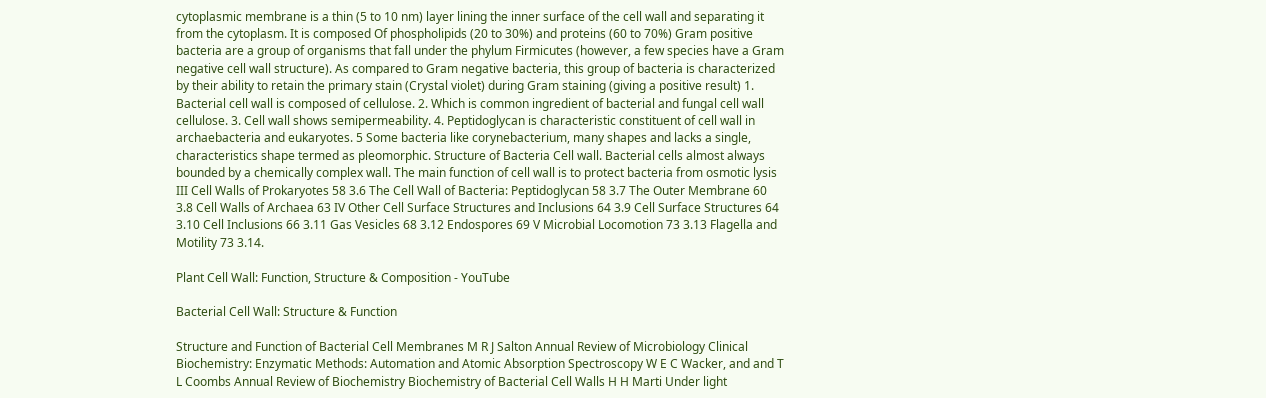cytoplasmic membrane is a thin (5 to 10 nm) layer lining the inner surface of the cell wall and separating it from the cytoplasm. It is composed Of phospholipids (20 to 30%) and proteins (60 to 70%) Gram positive bacteria are a group of organisms that fall under the phylum Firmicutes (however, a few species have a Gram negative cell wall structure). As compared to Gram negative bacteria, this group of bacteria is characterized by their ability to retain the primary stain (Crystal violet) during Gram staining (giving a positive result) 1. Bacterial cell wall is composed of cellulose. 2. Which is common ingredient of bacterial and fungal cell wall cellulose. 3. Cell wall shows semipermeability. 4. Peptidoglycan is characteristic constituent of cell wall in archaebacteria and eukaryotes. 5 Some bacteria like corynebacterium, many shapes and lacks a single, characteristics shape termed as pleomorphic. Structure of Bacteria Cell wall. Bacterial cells almost always bounded by a chemically complex wall. The main function of cell wall is to protect bacteria from osmotic lysis III Cell Walls of Prokaryotes 58 3.6 The Cell Wall of Bacteria: Peptidoglycan 58 3.7 The Outer Membrane 60 3.8 Cell Walls of Archaea 63 IV Other Cell Surface Structures and Inclusions 64 3.9 Cell Surface Structures 64 3.10 Cell Inclusions 66 3.11 Gas Vesicles 68 3.12 Endospores 69 V Microbial Locomotion 73 3.13 Flagella and Motility 73 3.14.

Plant Cell Wall: Function, Structure & Composition - YouTube

Bacterial Cell Wall: Structure & Function

Structure and Function of Bacterial Cell Membranes M R J Salton Annual Review of Microbiology Clinical Biochemistry: Enzymatic Methods: Automation and Atomic Absorption Spectroscopy W E C Wacker, and and T L Coombs Annual Review of Biochemistry Biochemistry of Bacterial Cell Walls H H Marti Under light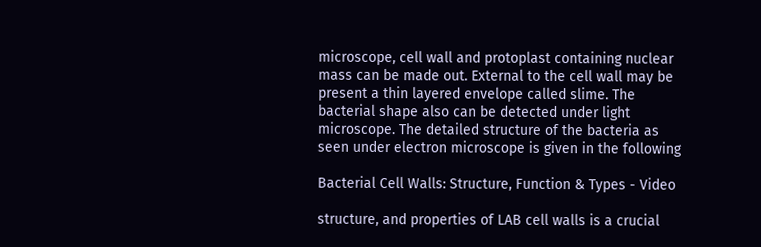microscope, cell wall and protoplast containing nuclear mass can be made out. External to the cell wall may be present a thin layered envelope called slime. The bacterial shape also can be detected under light microscope. The detailed structure of the bacteria as seen under electron microscope is given in the following

Bacterial Cell Walls: Structure, Function & Types - Video

structure, and properties of LAB cell walls is a crucial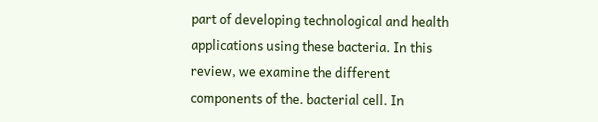part of developing technological and health applications using these bacteria. In this review, we examine the different components of the. bacterial cell. In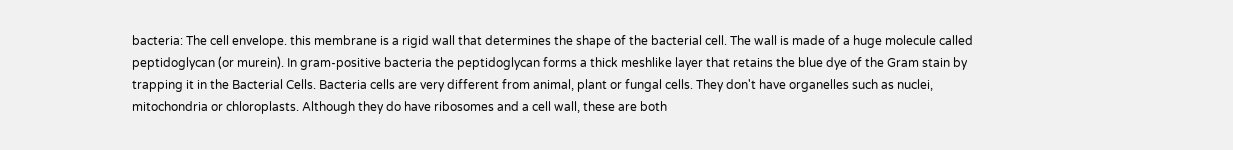bacteria: The cell envelope. this membrane is a rigid wall that determines the shape of the bacterial cell. The wall is made of a huge molecule called peptidoglycan (or murein). In gram-positive bacteria the peptidoglycan forms a thick meshlike layer that retains the blue dye of the Gram stain by trapping it in the Bacterial Cells. Bacteria cells are very different from animal, plant or fungal cells. They don't have organelles such as nuclei, mitochondria or chloroplasts. Although they do have ribosomes and a cell wall, these are both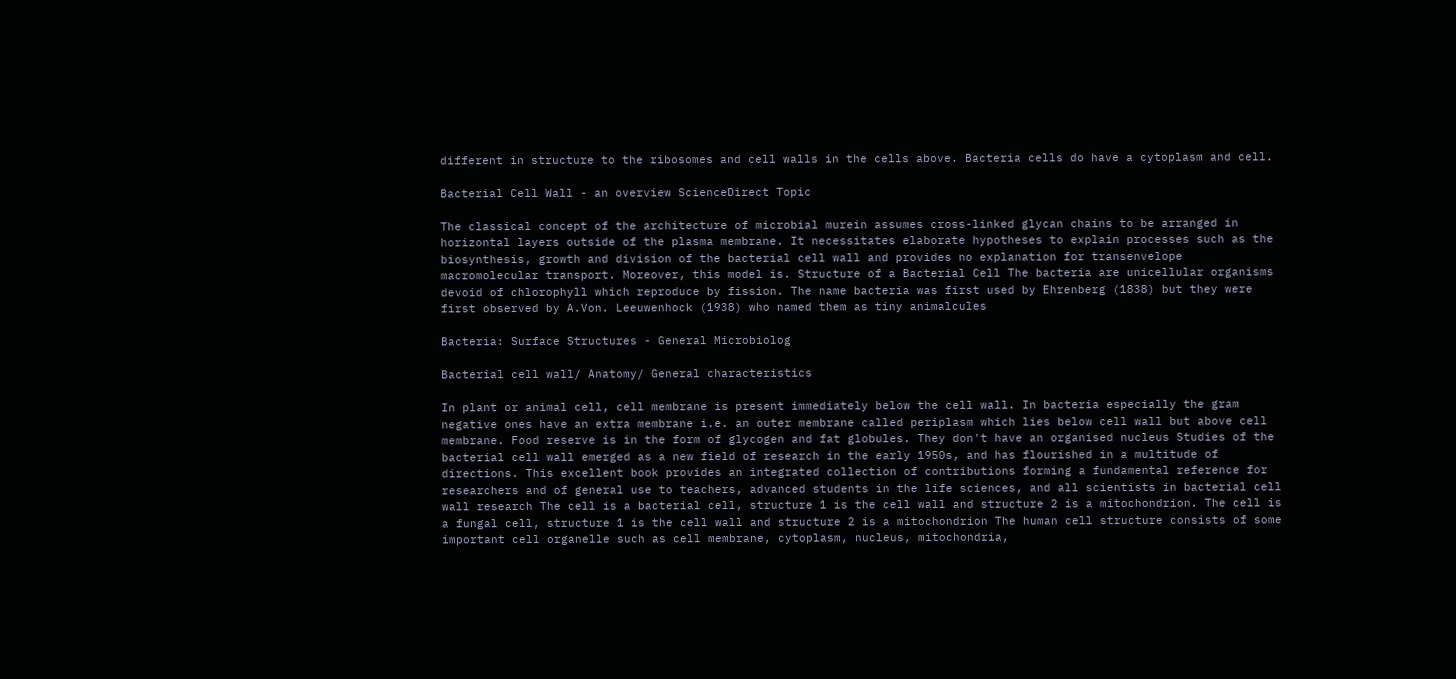different in structure to the ribosomes and cell walls in the cells above. Bacteria cells do have a cytoplasm and cell.

Bacterial Cell Wall - an overview ScienceDirect Topic

The classical concept of the architecture of microbial murein assumes cross-linked glycan chains to be arranged in horizontal layers outside of the plasma membrane. It necessitates elaborate hypotheses to explain processes such as the biosynthesis, growth and division of the bacterial cell wall and provides no explanation for transenvelope macromolecular transport. Moreover, this model is. Structure of a Bacterial Cell The bacteria are unicellular organisms devoid of chlorophyll which reproduce by fission. The name bacteria was first used by Ehrenberg (1838) but they were first observed by A.Von. Leeuwenhock (1938) who named them as tiny animalcules

Bacteria: Surface Structures - General Microbiolog

Bacterial cell wall/ Anatomy/ General characteristics

In plant or animal cell, cell membrane is present immediately below the cell wall. In bacteria especially the gram negative ones have an extra membrane i.e. an outer membrane called periplasm which lies below cell wall but above cell membrane. Food reserve is in the form of glycogen and fat globules. They don't have an organised nucleus Studies of the bacterial cell wall emerged as a new field of research in the early 1950s, and has flourished in a multitude of directions. This excellent book provides an integrated collection of contributions forming a fundamental reference for researchers and of general use to teachers, advanced students in the life sciences, and all scientists in bacterial cell wall research The cell is a bacterial cell, structure 1 is the cell wall and structure 2 is a mitochondrion. The cell is a fungal cell, structure 1 is the cell wall and structure 2 is a mitochondrion The human cell structure consists of some important cell organelle such as cell membrane, cytoplasm, nucleus, mitochondria,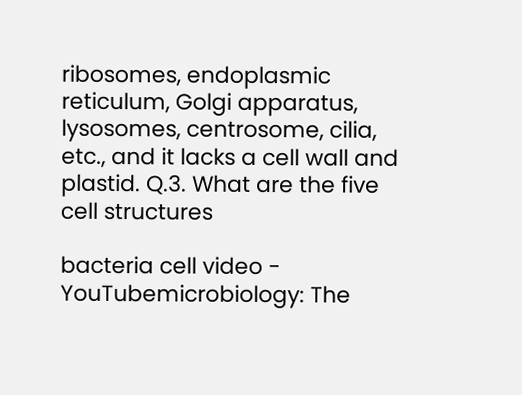ribosomes, endoplasmic reticulum, Golgi apparatus, lysosomes, centrosome, cilia, etc., and it lacks a cell wall and plastid. Q.3. What are the five cell structures

bacteria cell video - YouTubemicrobiology: The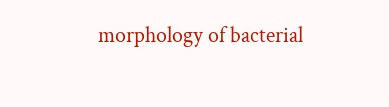morphology of bacterial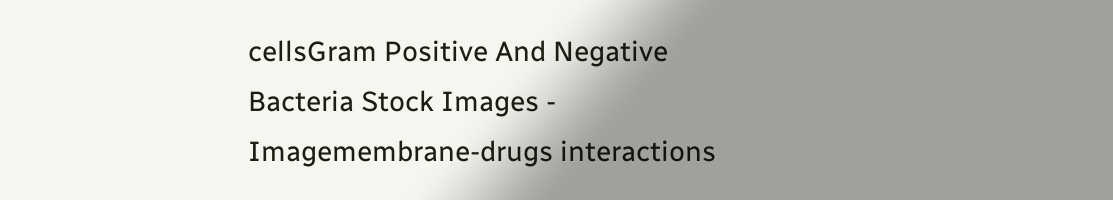cellsGram Positive And Negative Bacteria Stock Images - Imagemembrane-drugs interactions